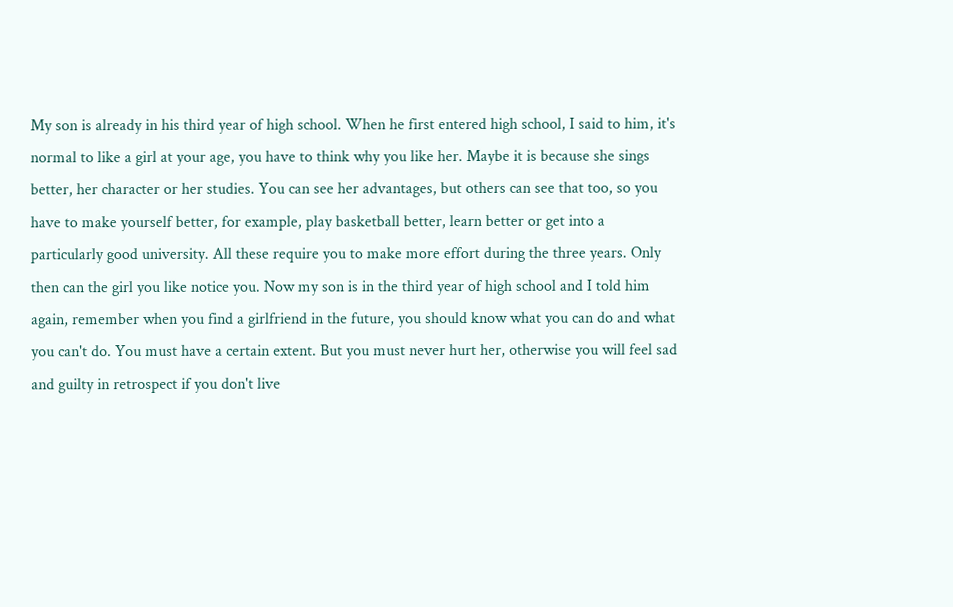My son is already in his third year of high school. When he first entered high school, I said to him, it's normal to like a girl at your age, you have to think why you like her. Maybe it is because she sings better, her character or her studies. You can see her advantages, but others can see that too, so you have to make yourself better, for example, play basketball better, learn better or get into a particularly good university. All these require you to make more effort during the three years. Only then can the girl you like notice you. Now my son is in the third year of high school and I told him again, remember when you find a girlfriend in the future, you should know what you can do and what you can't do. You must have a certain extent. But you must never hurt her, otherwise you will feel sad and guilty in retrospect if you don't live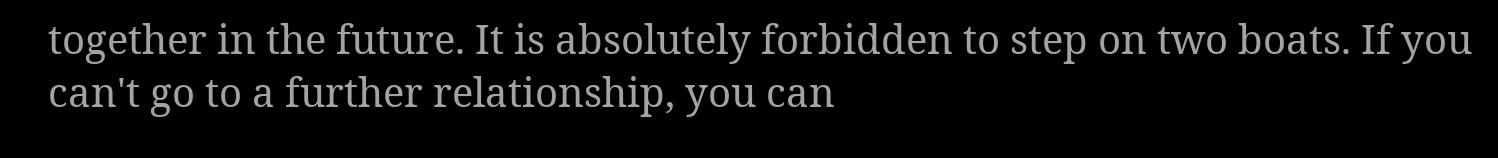together in the future. It is absolutely forbidden to step on two boats. If you can't go to a further relationship, you can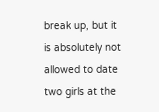break up, but it is absolutely not allowed to date two girls at the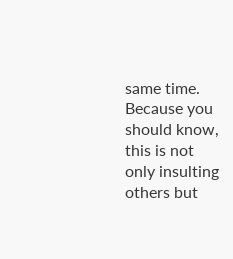same time. Because you should know, this is not only insulting others but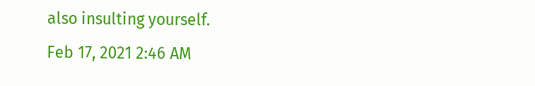also insulting yourself.
Feb 17, 2021 2:46 AM